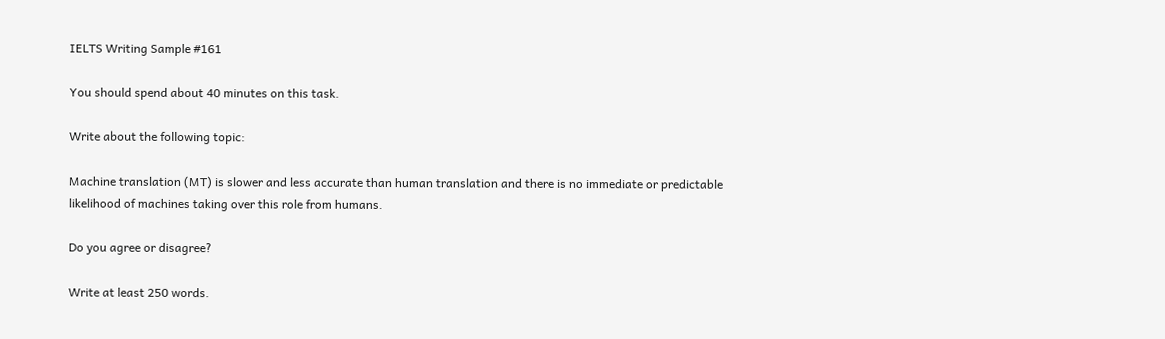IELTS Writing Sample #161

You should spend about 40 minutes on this task.

Write about the following topic:

Machine translation (MT) is slower and less accurate than human translation and there is no immediate or predictable likelihood of machines taking over this role from humans.

Do you agree or disagree?

Write at least 250 words.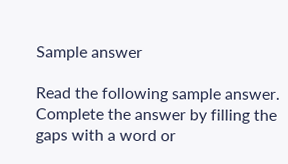Sample answer

Read the following sample answer. Complete the answer by filling the gaps with a word or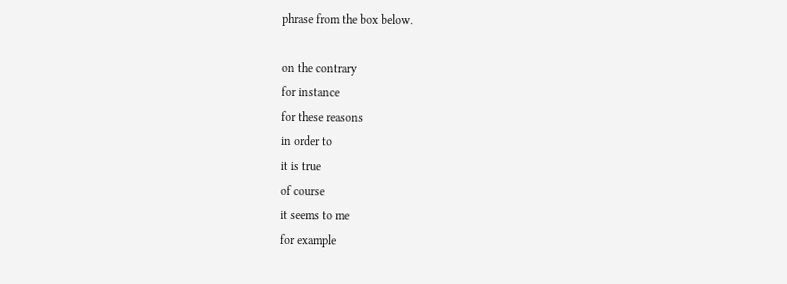phrase from the box below.

on the contrary
for instance
for these reasons
in order to
it is true
of course
it seems to me
for example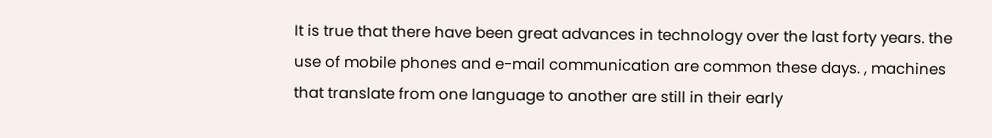It is true that there have been great advances in technology over the last forty years. the use of mobile phones and e-mail communication are common these days. , machines that translate from one language to another are still in their early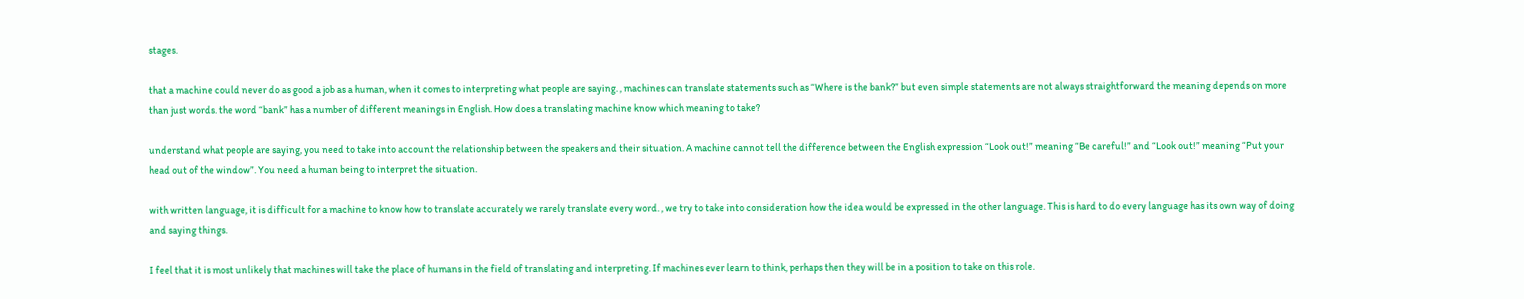stages.

that a machine could never do as good a job as a human, when it comes to interpreting what people are saying. , machines can translate statements such as “Where is the bank?” but even simple statements are not always straightforward the meaning depends on more than just words. the word “bank” has a number of different meanings in English. How does a translating machine know which meaning to take?

understand what people are saying, you need to take into account the relationship between the speakers and their situation. A machine cannot tell the difference between the English expression “Look out!” meaning “Be careful!” and “Look out!” meaning “Put your head out of the window”. You need a human being to interpret the situation.

with written language, it is difficult for a machine to know how to translate accurately we rarely translate every word. , we try to take into consideration how the idea would be expressed in the other language. This is hard to do every language has its own way of doing and saying things.

I feel that it is most unlikely that machines will take the place of humans in the field of translating and interpreting. If machines ever learn to think, perhaps then they will be in a position to take on this role.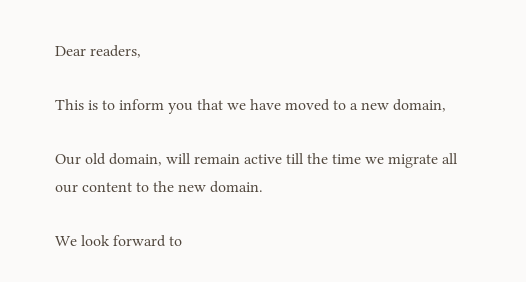Dear readers,

This is to inform you that we have moved to a new domain,

Our old domain, will remain active till the time we migrate all our content to the new domain.

We look forward to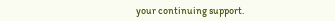your continuing support.